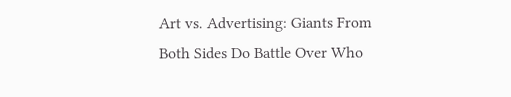Art vs. Advertising: Giants From Both Sides Do Battle Over Who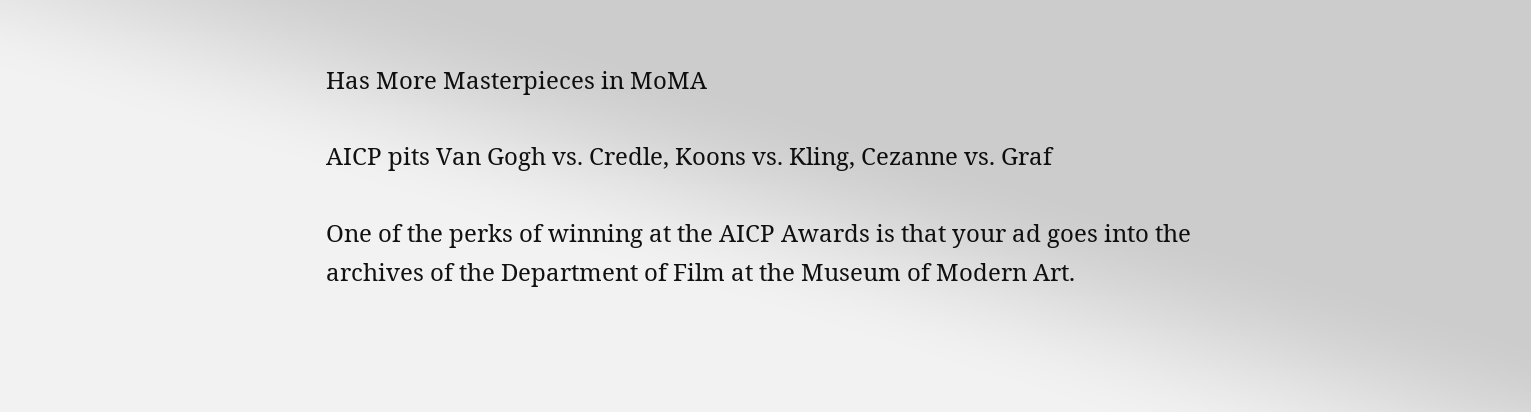Has More Masterpieces in MoMA

AICP pits Van Gogh vs. Credle, Koons vs. Kling, Cezanne vs. Graf

One of the perks of winning at the AICP Awards is that your ad goes into the archives of the Department of Film at the Museum of Modern Art.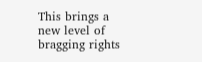This brings a new level of bragging rights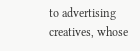to advertising creatives, whose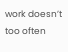work doesn’t too often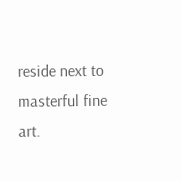reside next to masterful fine art.